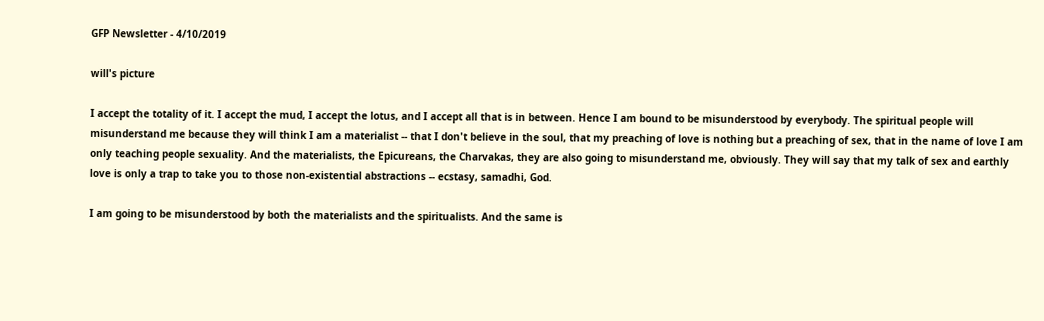GFP Newsletter - 4/10/2019

will's picture

I accept the totality of it. I accept the mud, I accept the lotus, and I accept all that is in between. Hence I am bound to be misunderstood by everybody. The spiritual people will misunderstand me because they will think I am a materialist -- that I don't believe in the soul, that my preaching of love is nothing but a preaching of sex, that in the name of love I am only teaching people sexuality. And the materialists, the Epicureans, the Charvakas, they are also going to misunderstand me, obviously. They will say that my talk of sex and earthly love is only a trap to take you to those non-existential abstractions -- ecstasy, samadhi, God.

I am going to be misunderstood by both the materialists and the spiritualists. And the same is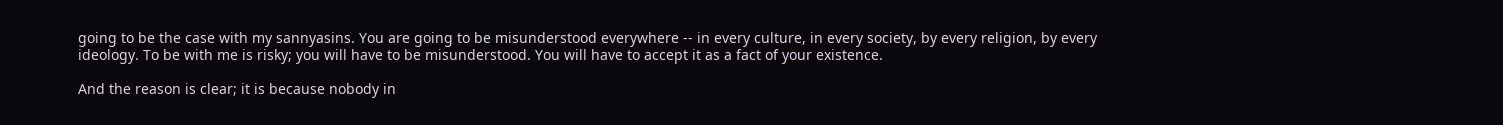going to be the case with my sannyasins. You are going to be misunderstood everywhere -- in every culture, in every society, by every religion, by every ideology. To be with me is risky; you will have to be misunderstood. You will have to accept it as a fact of your existence.

And the reason is clear; it is because nobody in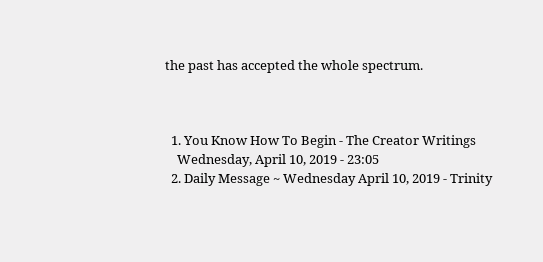the past has accepted the whole spectrum.



  1. You Know How To Begin - The Creator Writings
    Wednesday, April 10, 2019 - 23:05
  2. Daily Message ~ Wednesday April 10, 2019 - Trinity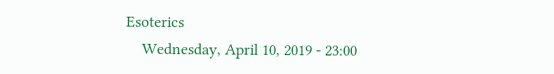Esoterics
    Wednesday, April 10, 2019 - 23:00